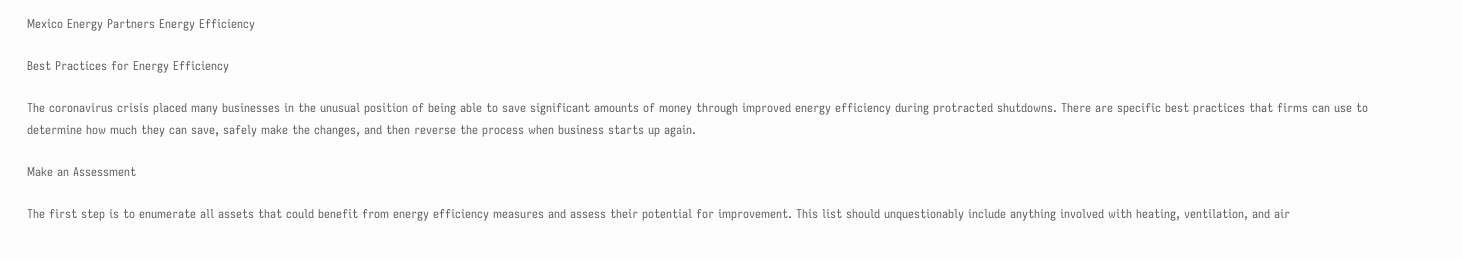Mexico Energy Partners Energy Efficiency

Best Practices for Energy Efficiency

The coronavirus crisis placed many businesses in the unusual position of being able to save significant amounts of money through improved energy efficiency during protracted shutdowns. There are specific best practices that firms can use to determine how much they can save, safely make the changes, and then reverse the process when business starts up again.

Make an Assessment

The first step is to enumerate all assets that could benefit from energy efficiency measures and assess their potential for improvement. This list should unquestionably include anything involved with heating, ventilation, and air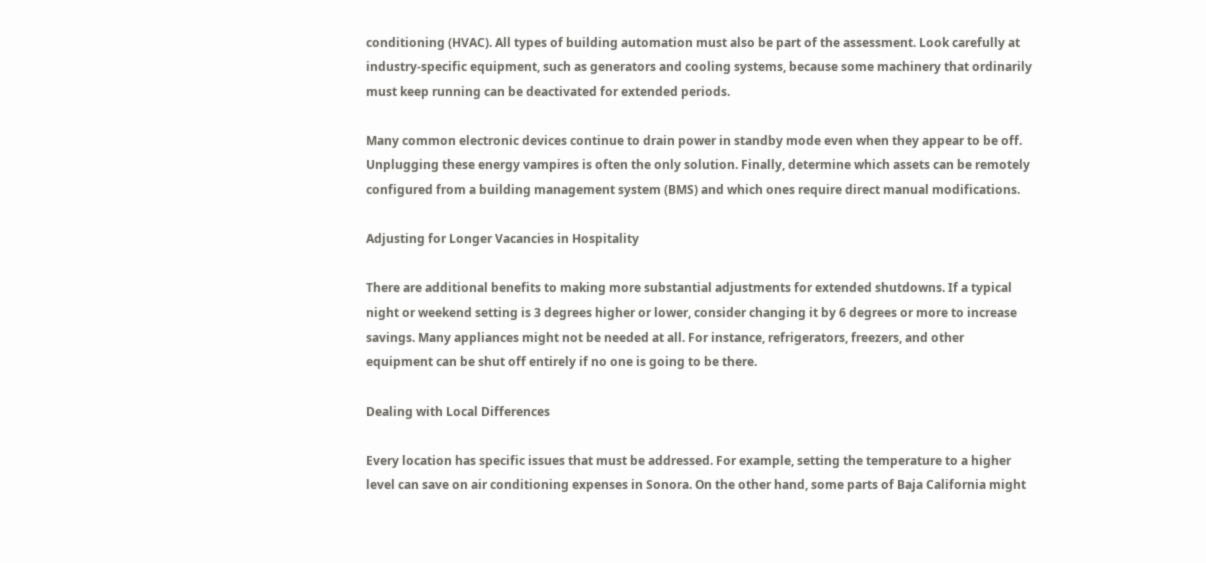conditioning (HVAC). All types of building automation must also be part of the assessment. Look carefully at industry-specific equipment, such as generators and cooling systems, because some machinery that ordinarily must keep running can be deactivated for extended periods.

Many common electronic devices continue to drain power in standby mode even when they appear to be off. Unplugging these energy vampires is often the only solution. Finally, determine which assets can be remotely configured from a building management system (BMS) and which ones require direct manual modifications.

Adjusting for Longer Vacancies in Hospitality

There are additional benefits to making more substantial adjustments for extended shutdowns. If a typical night or weekend setting is 3 degrees higher or lower, consider changing it by 6 degrees or more to increase savings. Many appliances might not be needed at all. For instance, refrigerators, freezers, and other equipment can be shut off entirely if no one is going to be there.

Dealing with Local Differences

Every location has specific issues that must be addressed. For example, setting the temperature to a higher level can save on air conditioning expenses in Sonora. On the other hand, some parts of Baja California might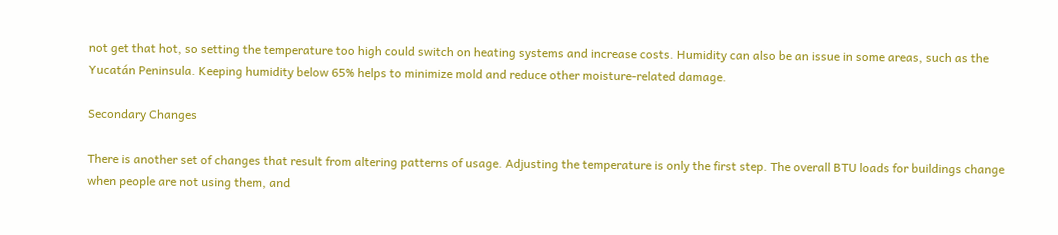not get that hot, so setting the temperature too high could switch on heating systems and increase costs. Humidity can also be an issue in some areas, such as the Yucatán Peninsula. Keeping humidity below 65% helps to minimize mold and reduce other moisture-related damage.

Secondary Changes

There is another set of changes that result from altering patterns of usage. Adjusting the temperature is only the first step. The overall BTU loads for buildings change when people are not using them, and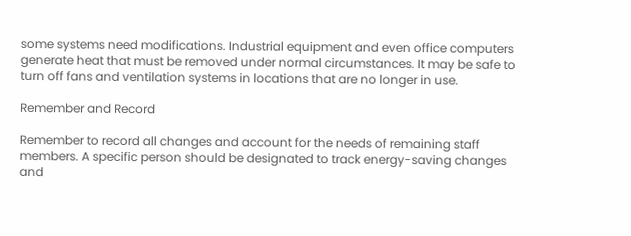some systems need modifications. Industrial equipment and even office computers generate heat that must be removed under normal circumstances. It may be safe to turn off fans and ventilation systems in locations that are no longer in use.

Remember and Record

Remember to record all changes and account for the needs of remaining staff members. A specific person should be designated to track energy-saving changes and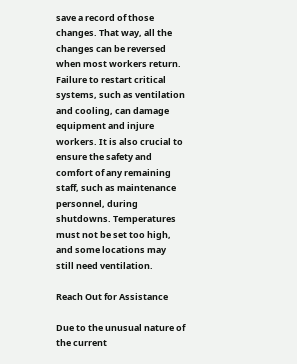save a record of those changes. That way, all the changes can be reversed when most workers return. Failure to restart critical systems, such as ventilation and cooling, can damage equipment and injure workers. It is also crucial to ensure the safety and comfort of any remaining staff, such as maintenance personnel, during shutdowns. Temperatures must not be set too high, and some locations may still need ventilation.

Reach Out for Assistance

Due to the unusual nature of the current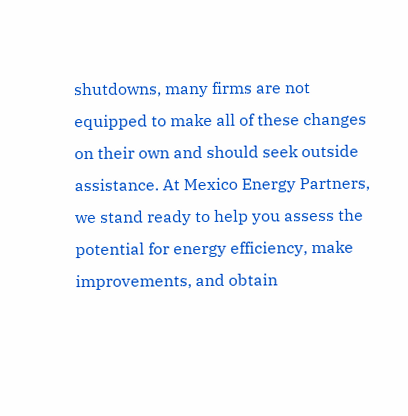shutdowns, many firms are not equipped to make all of these changes on their own and should seek outside assistance. At Mexico Energy Partners, we stand ready to help you assess the potential for energy efficiency, make improvements, and obtain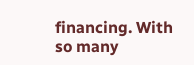financing. With so many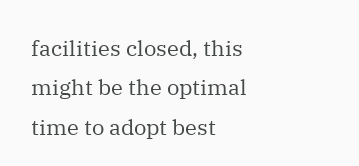facilities closed, this might be the optimal time to adopt best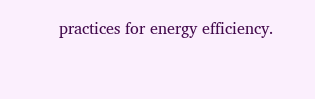practices for energy efficiency.